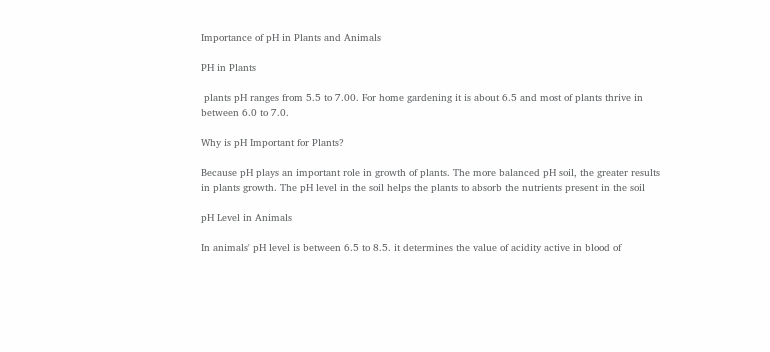Importance of pH in Plants and Animals

PH in Plants

 plants pH ranges from 5.5 to 7.00. For home gardening it is about 6.5 and most of plants thrive in between 6.0 to 7.0.

Why is pH Important for Plants?

Because pH plays an important role in growth of plants. The more balanced pH soil, the greater results in plants growth. The pH level in the soil helps the plants to absorb the nutrients present in the soil

pH Level in Animals

In animals' pH level is between 6.5 to 8.5. it determines the value of acidity active in blood of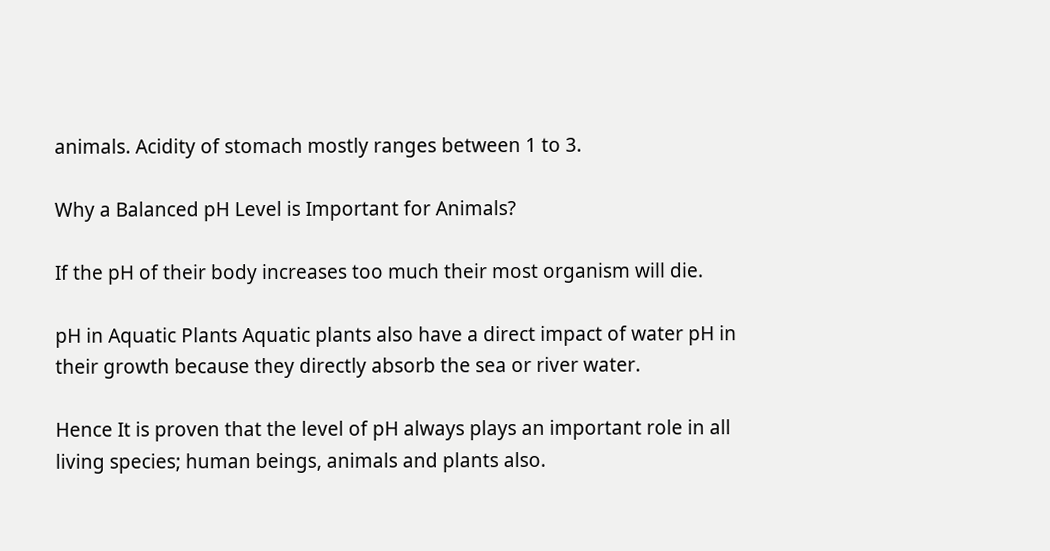animals. Acidity of stomach mostly ranges between 1 to 3.

Why a Balanced pH Level is Important for Animals?

If the pH of their body increases too much their most organism will die.

pH in Aquatic Plants Aquatic plants also have a direct impact of water pH in their growth because they directly absorb the sea or river water.

Hence It is proven that the level of pH always plays an important role in all living species; human beings, animals and plants also.